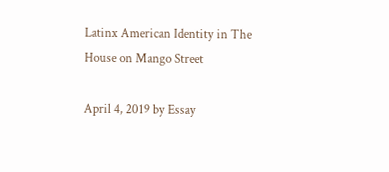Latinx American Identity in The House on Mango Street

April 4, 2019 by Essay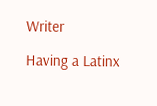Writer

Having a Latinx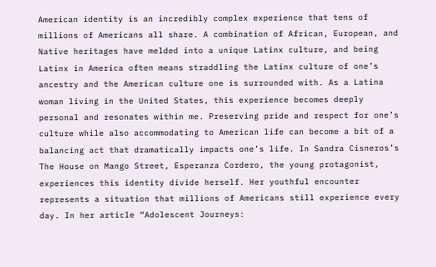American identity is an incredibly complex experience that tens of millions of Americans all share. A combination of African, European, and Native heritages have melded into a unique Latinx culture, and being Latinx in America often means straddling the Latinx culture of one’s ancestry and the American culture one is surrounded with. As a Latina woman living in the United States, this experience becomes deeply personal and resonates within me. Preserving pride and respect for one’s culture while also accommodating to American life can become a bit of a balancing act that dramatically impacts one’s life. In Sandra Cisneros’s The House on Mango Street, Esperanza Cordero, the young protagonist, experiences this identity divide herself. Her youthful encounter represents a situation that millions of Americans still experience every day. In her article “Adolescent Journeys: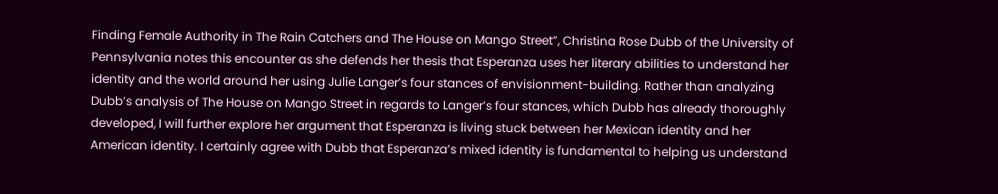Finding Female Authority in The Rain Catchers and The House on Mango Street”, Christina Rose Dubb of the University of Pennsylvania notes this encounter as she defends her thesis that Esperanza uses her literary abilities to understand her identity and the world around her using Julie Langer’s four stances of envisionment-building. Rather than analyzing Dubb’s analysis of The House on Mango Street in regards to Langer’s four stances, which Dubb has already thoroughly developed, I will further explore her argument that Esperanza is living stuck between her Mexican identity and her American identity. I certainly agree with Dubb that Esperanza’s mixed identity is fundamental to helping us understand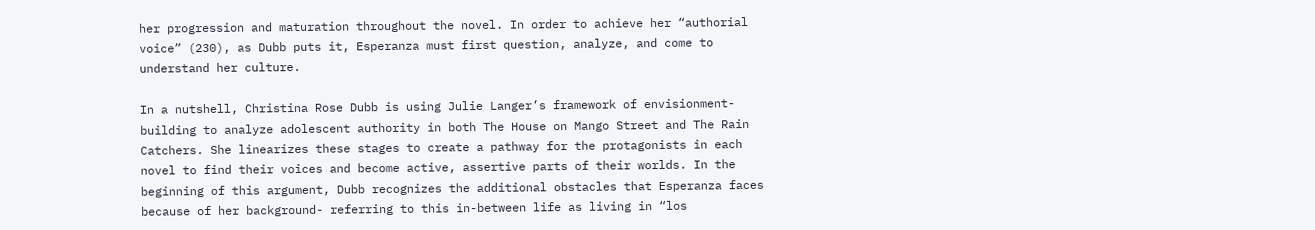her progression and maturation throughout the novel. In order to achieve her “authorial voice” (230), as Dubb puts it, Esperanza must first question, analyze, and come to understand her culture.

In a nutshell, Christina Rose Dubb is using Julie Langer’s framework of envisionment-building to analyze adolescent authority in both The House on Mango Street and The Rain Catchers. She linearizes these stages to create a pathway for the protagonists in each novel to find their voices and become active, assertive parts of their worlds. In the beginning of this argument, Dubb recognizes the additional obstacles that Esperanza faces because of her background- referring to this in-between life as living in “los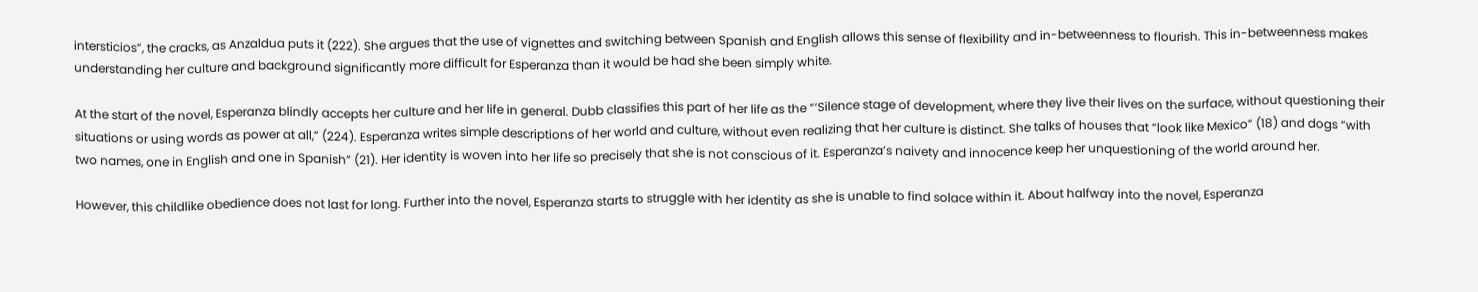intersticios”, the cracks, as Anzaldua puts it (222). She argues that the use of vignettes and switching between Spanish and English allows this sense of flexibility and in-betweenness to flourish. This in-betweenness makes understanding her culture and background significantly more difficult for Esperanza than it would be had she been simply white.

At the start of the novel, Esperanza blindly accepts her culture and her life in general. Dubb classifies this part of her life as the “‘Silence stage of development, where they live their lives on the surface, without questioning their situations or using words as power at all,” (224). Esperanza writes simple descriptions of her world and culture, without even realizing that her culture is distinct. She talks of houses that “look like Mexico” (18) and dogs “with two names, one in English and one in Spanish” (21). Her identity is woven into her life so precisely that she is not conscious of it. Esperanza’s naivety and innocence keep her unquestioning of the world around her.

However, this childlike obedience does not last for long. Further into the novel, Esperanza starts to struggle with her identity as she is unable to find solace within it. About halfway into the novel, Esperanza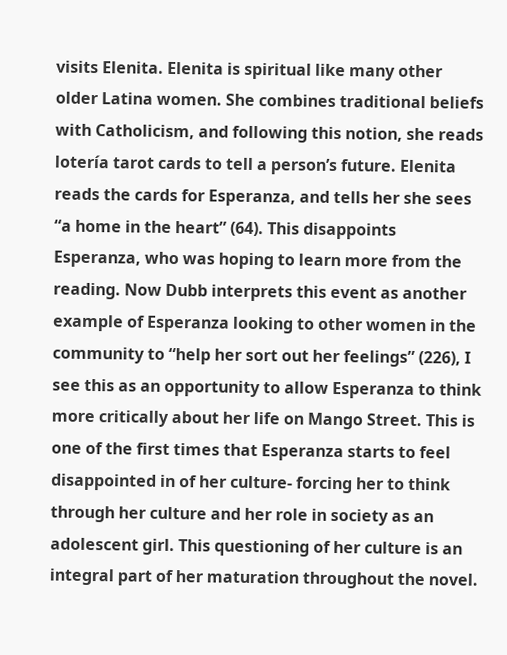visits Elenita. Elenita is spiritual like many other older Latina women. She combines traditional beliefs with Catholicism, and following this notion, she reads lotería tarot cards to tell a person’s future. Elenita reads the cards for Esperanza, and tells her she sees “a home in the heart” (64). This disappoints Esperanza, who was hoping to learn more from the reading. Now Dubb interprets this event as another example of Esperanza looking to other women in the community to “help her sort out her feelings” (226), I see this as an opportunity to allow Esperanza to think more critically about her life on Mango Street. This is one of the first times that Esperanza starts to feel disappointed in of her culture- forcing her to think through her culture and her role in society as an adolescent girl. This questioning of her culture is an integral part of her maturation throughout the novel.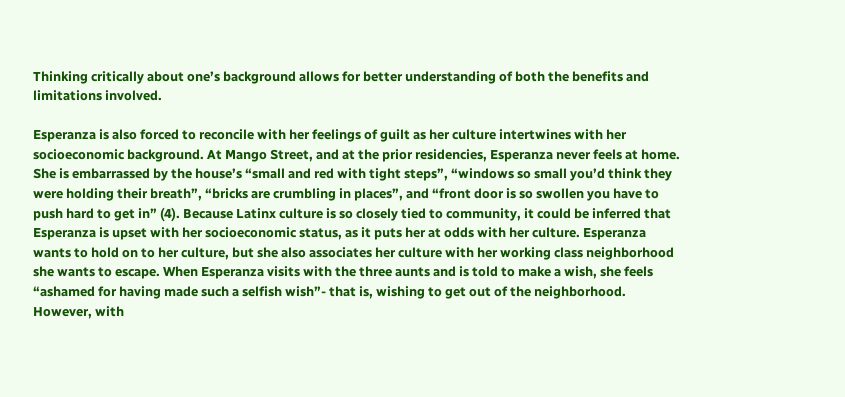Thinking critically about one’s background allows for better understanding of both the benefits and limitations involved.

Esperanza is also forced to reconcile with her feelings of guilt as her culture intertwines with her socioeconomic background. At Mango Street, and at the prior residencies, Esperanza never feels at home. She is embarrassed by the house’s “small and red with tight steps”, “windows so small you’d think they were holding their breath”, “bricks are crumbling in places”, and “front door is so swollen you have to push hard to get in” (4). Because Latinx culture is so closely tied to community, it could be inferred that Esperanza is upset with her socioeconomic status, as it puts her at odds with her culture. Esperanza wants to hold on to her culture, but she also associates her culture with her working class neighborhood she wants to escape. When Esperanza visits with the three aunts and is told to make a wish, she feels “ashamed for having made such a selfish wish”- that is, wishing to get out of the neighborhood. However, with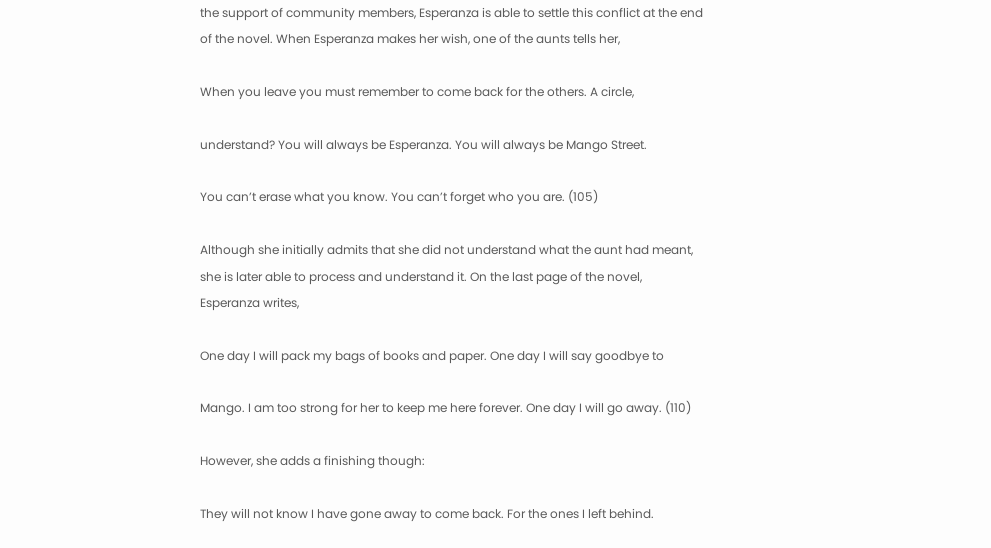the support of community members, Esperanza is able to settle this conflict at the end of the novel. When Esperanza makes her wish, one of the aunts tells her,

When you leave you must remember to come back for the others. A circle,

understand? You will always be Esperanza. You will always be Mango Street.

You can’t erase what you know. You can’t forget who you are. (105)

Although she initially admits that she did not understand what the aunt had meant, she is later able to process and understand it. On the last page of the novel, Esperanza writes,

One day I will pack my bags of books and paper. One day I will say goodbye to

Mango. I am too strong for her to keep me here forever. One day I will go away. (110)

However, she adds a finishing though:

They will not know I have gone away to come back. For the ones I left behind.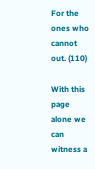For the ones who cannot out. (110)

With this page alone we can witness a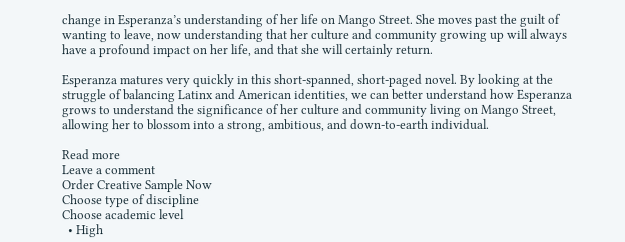change in Esperanza’s understanding of her life on Mango Street. She moves past the guilt of wanting to leave, now understanding that her culture and community growing up will always have a profound impact on her life, and that she will certainly return.

Esperanza matures very quickly in this short-spanned, short-paged novel. By looking at the struggle of balancing Latinx and American identities, we can better understand how Esperanza grows to understand the significance of her culture and community living on Mango Street, allowing her to blossom into a strong, ambitious, and down-to-earth individual.

Read more
Leave a comment
Order Creative Sample Now
Choose type of discipline
Choose academic level
  • High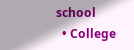school
  • College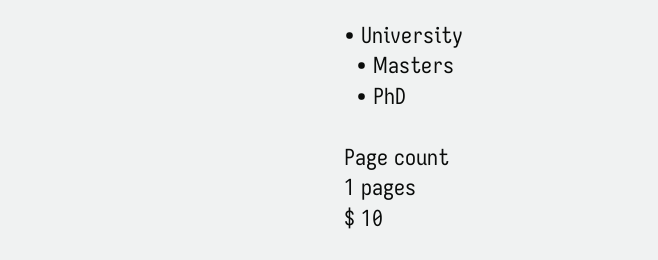• University
  • Masters
  • PhD

Page count
1 pages
$ 10